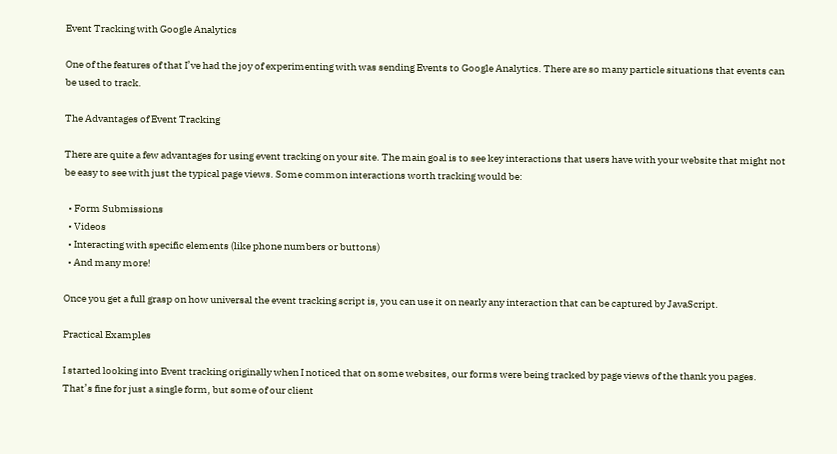Event Tracking with Google Analytics

One of the features of that I’ve had the joy of experimenting with was sending Events to Google Analytics. There are so many particle situations that events can be used to track.

The Advantages of Event Tracking

There are quite a few advantages for using event tracking on your site. The main goal is to see key interactions that users have with your website that might not be easy to see with just the typical page views. Some common interactions worth tracking would be:

  • Form Submissions
  • Videos
  • Interacting with specific elements (like phone numbers or buttons)
  • And many more!

Once you get a full grasp on how universal the event tracking script is, you can use it on nearly any interaction that can be captured by JavaScript.

Practical Examples

I started looking into Event tracking originally when I noticed that on some websites, our forms were being tracked by page views of the thank you pages. That’s fine for just a single form, but some of our client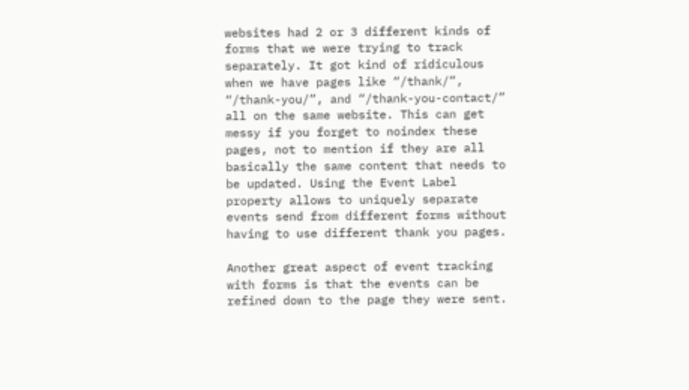websites had 2 or 3 different kinds of forms that we were trying to track separately. It got kind of ridiculous when we have pages like “/thank/”, “/thank-you/”, and “/thank-you-contact/” all on the same website. This can get messy if you forget to noindex these pages, not to mention if they are all basically the same content that needs to be updated. Using the Event Label property allows to uniquely separate events send from different forms without having to use different thank you pages.

Another great aspect of event tracking with forms is that the events can be refined down to the page they were sent.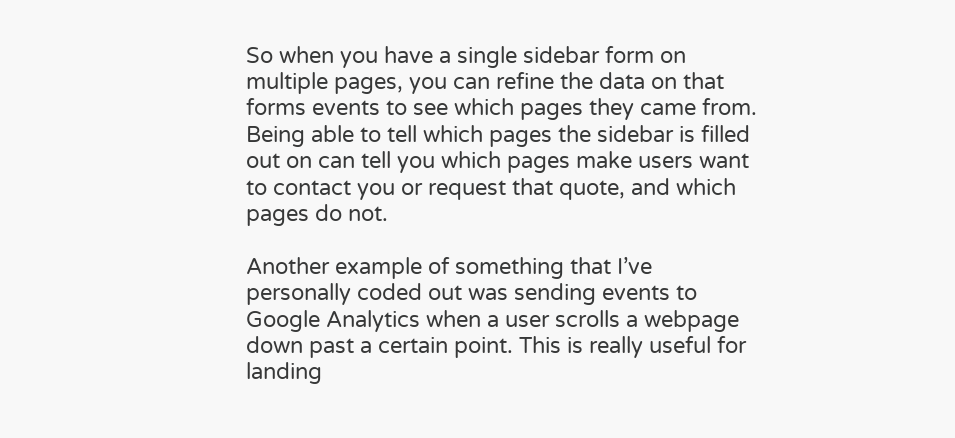So when you have a single sidebar form on multiple pages, you can refine the data on that forms events to see which pages they came from. Being able to tell which pages the sidebar is filled out on can tell you which pages make users want to contact you or request that quote, and which pages do not.

Another example of something that I’ve personally coded out was sending events to Google Analytics when a user scrolls a webpage down past a certain point. This is really useful for landing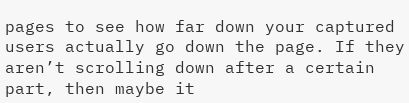pages to see how far down your captured users actually go down the page. If they aren’t scrolling down after a certain part, then maybe it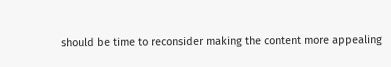should be time to reconsider making the content more appealing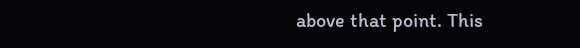above that point. This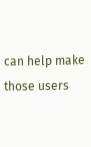can help make those users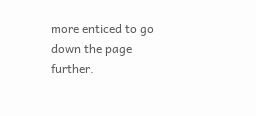more enticed to go down the page further.